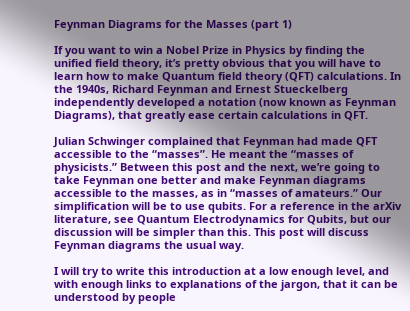Feynman Diagrams for the Masses (part 1)

If you want to win a Nobel Prize in Physics by finding the unified field theory, it’s pretty obvious that you will have to learn how to make Quantum field theory (QFT) calculations. In the 1940s, Richard Feynman and Ernest Stueckelberg independently developed a notation (now known as Feynman Diagrams), that greatly ease certain calculations in QFT.

Julian Schwinger complained that Feynman had made QFT accessible to the “masses”. He meant the “masses of physicists.” Between this post and the next, we’re going to take Feynman one better and make Feynman diagrams accessible to the masses, as in “masses of amateurs.” Our simplification will be to use qubits. For a reference in the arXiv literature, see Quantum Electrodynamics for Qubits, but our discussion will be simpler than this. This post will discuss Feynman diagrams the usual way.

I will try to write this introduction at a low enough level, and with enough links to explanations of the jargon, that it can be understood by people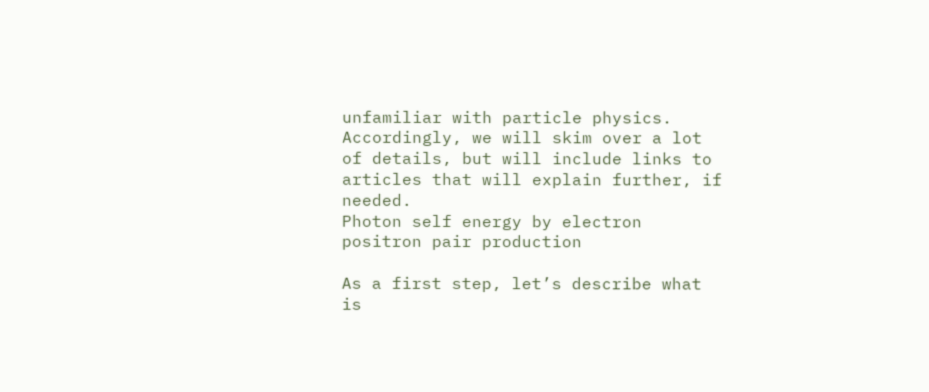unfamiliar with particle physics. Accordingly, we will skim over a lot of details, but will include links to articles that will explain further, if needed.
Photon self energy by electron positron pair production

As a first step, let’s describe what is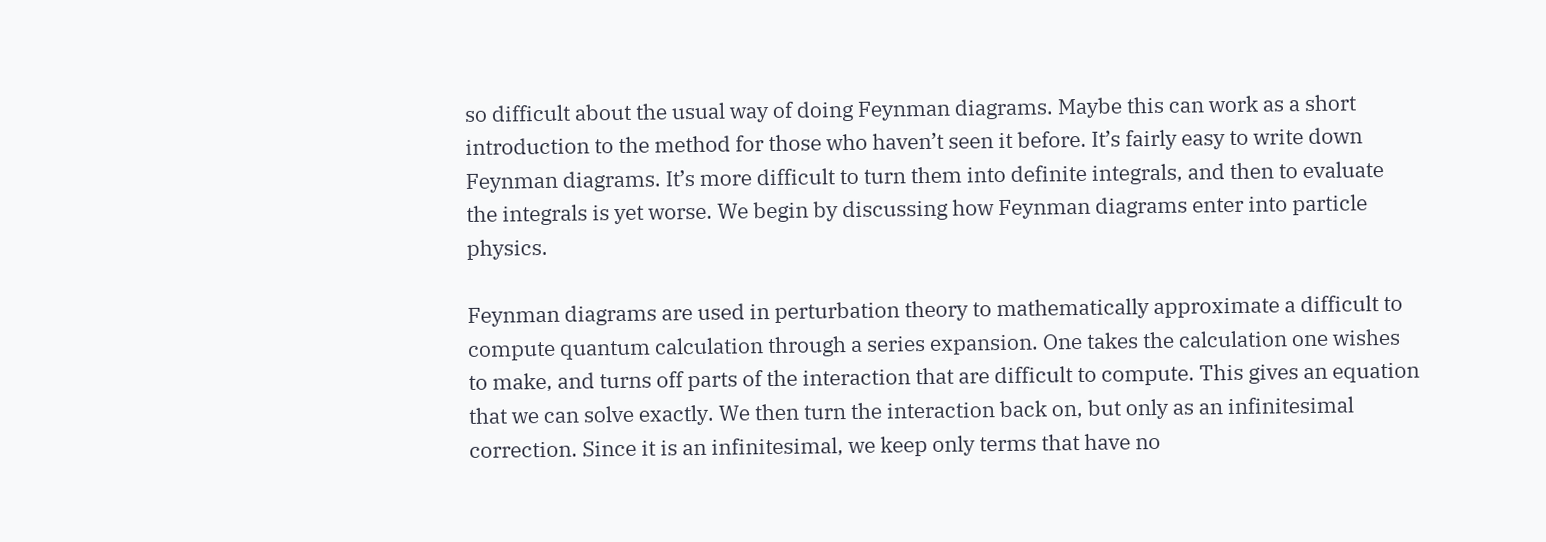so difficult about the usual way of doing Feynman diagrams. Maybe this can work as a short introduction to the method for those who haven’t seen it before. It’s fairly easy to write down Feynman diagrams. It’s more difficult to turn them into definite integrals, and then to evaluate the integrals is yet worse. We begin by discussing how Feynman diagrams enter into particle physics.

Feynman diagrams are used in perturbation theory to mathematically approximate a difficult to compute quantum calculation through a series expansion. One takes the calculation one wishes to make, and turns off parts of the interaction that are difficult to compute. This gives an equation that we can solve exactly. We then turn the interaction back on, but only as an infinitesimal correction. Since it is an infinitesimal, we keep only terms that have no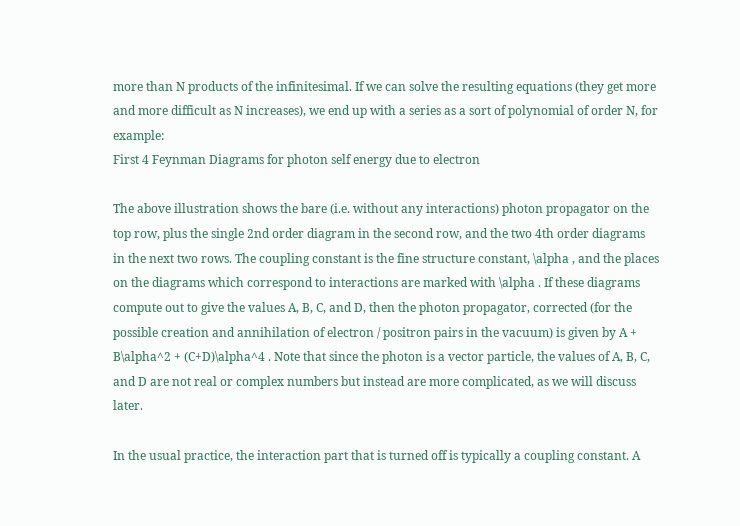more than N products of the infinitesimal. If we can solve the resulting equations (they get more and more difficult as N increases), we end up with a series as a sort of polynomial of order N, for example:
First 4 Feynman Diagrams for photon self energy due to electron

The above illustration shows the bare (i.e. without any interactions) photon propagator on the top row, plus the single 2nd order diagram in the second row, and the two 4th order diagrams in the next two rows. The coupling constant is the fine structure constant, \alpha , and the places on the diagrams which correspond to interactions are marked with \alpha . If these diagrams compute out to give the values A, B, C, and D, then the photon propagator, corrected (for the possible creation and annihilation of electron / positron pairs in the vacuum) is given by A + B\alpha^2 + (C+D)\alpha^4 . Note that since the photon is a vector particle, the values of A, B, C, and D are not real or complex numbers but instead are more complicated, as we will discuss later.

In the usual practice, the interaction part that is turned off is typically a coupling constant. A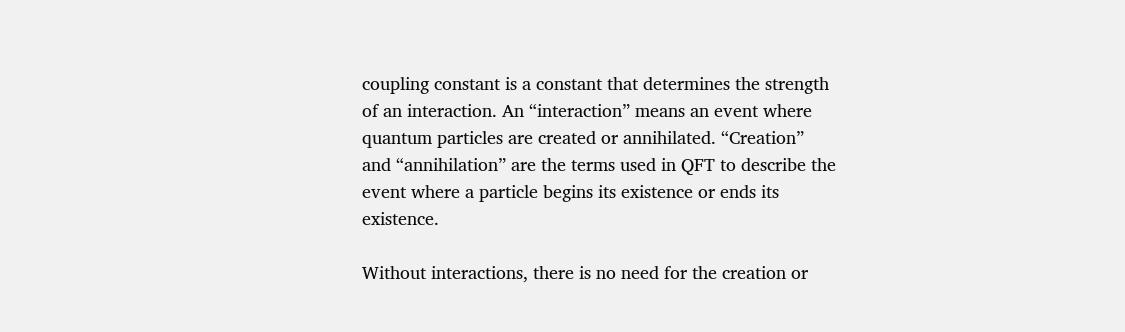coupling constant is a constant that determines the strength of an interaction. An “interaction” means an event where quantum particles are created or annihilated. “Creation” and “annihilation” are the terms used in QFT to describe the event where a particle begins its existence or ends its existence.

Without interactions, there is no need for the creation or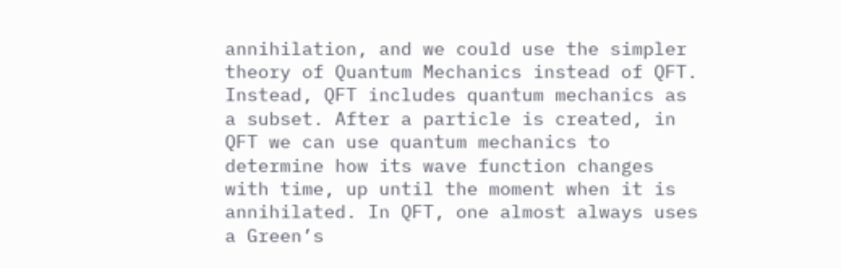annihilation, and we could use the simpler theory of Quantum Mechanics instead of QFT. Instead, QFT includes quantum mechanics as a subset. After a particle is created, in QFT we can use quantum mechanics to determine how its wave function changes with time, up until the moment when it is annihilated. In QFT, one almost always uses a Green’s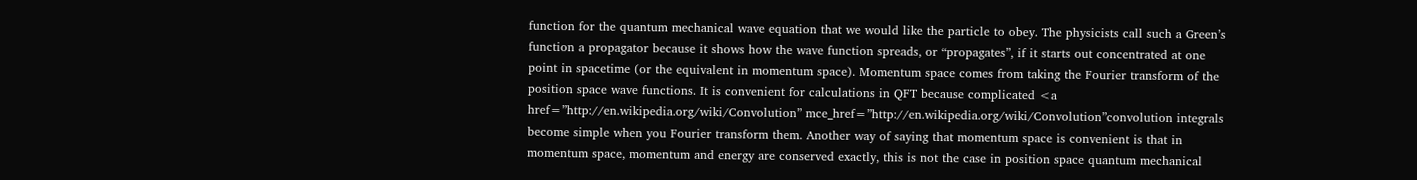function for the quantum mechanical wave equation that we would like the particle to obey. The physicists call such a Green’s function a propagator because it shows how the wave function spreads, or “propagates”, if it starts out concentrated at one point in spacetime (or the equivalent in momentum space). Momentum space comes from taking the Fourier transform of the position space wave functions. It is convenient for calculations in QFT because complicated <a href=”http://en.wikipedia.org/wiki/Convolution” mce_href=”http://en.wikipedia.org/wiki/Convolution”convolution integrals become simple when you Fourier transform them. Another way of saying that momentum space is convenient is that in momentum space, momentum and energy are conserved exactly, this is not the case in position space quantum mechanical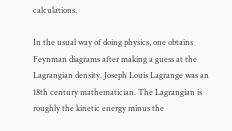calculations.

In the usual way of doing physics, one obtains Feynman diagrams after making a guess at the Lagrangian density. Joseph Louis Lagrange was an 18th century mathematician. The Lagrangian is roughly the kinetic energy minus the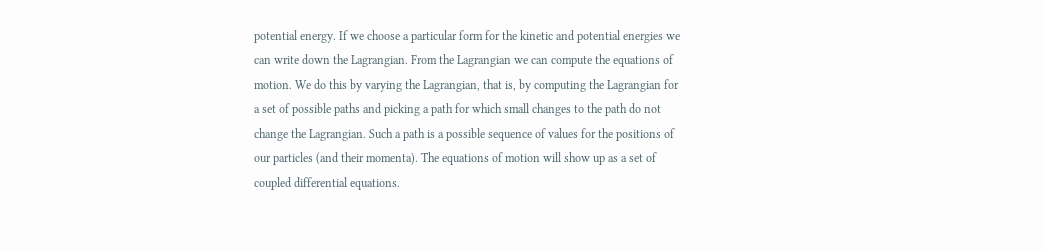potential energy. If we choose a particular form for the kinetic and potential energies we can write down the Lagrangian. From the Lagrangian we can compute the equations of motion. We do this by varying the Lagrangian, that is, by computing the Lagrangian for a set of possible paths and picking a path for which small changes to the path do not change the Lagrangian. Such a path is a possible sequence of values for the positions of our particles (and their momenta). The equations of motion will show up as a set of coupled differential equations.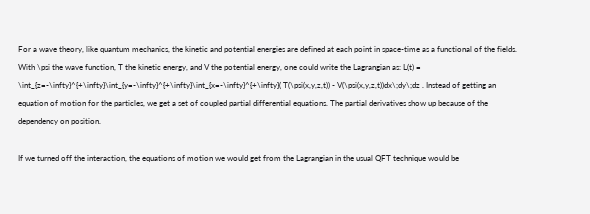For a wave theory, like quantum mechanics, the kinetic and potential energies are defined at each point in space-time as a functional of the fields. With \psi the wave function, T the kinetic energy, and V the potential energy, one could write the Lagrangian as: L(t) = \int_{z=-\infty}^{+\infty}\int_{y=-\infty}^{+\infty}\int_{x=-\infty}^{+\infty}( T(\psi(x,y,z,t)) - V(\psi(x,y,z,t))dx\;dy\;dz . Instead of getting an equation of motion for the particles, we get a set of coupled partial differential equations. The partial derivatives show up because of the dependency on position.

If we turned off the interaction, the equations of motion we would get from the Lagrangian in the usual QFT technique would be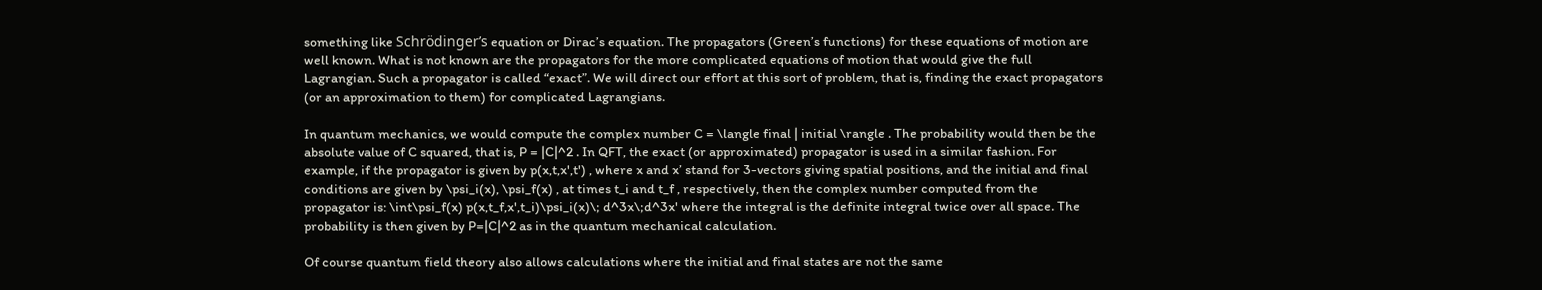something like Schrödinger’s equation or Dirac’s equation. The propagators (Green’s functions) for these equations of motion are well known. What is not known are the propagators for the more complicated equations of motion that would give the full Lagrangian. Such a propagator is called “exact”. We will direct our effort at this sort of problem, that is, finding the exact propagators (or an approximation to them) for complicated Lagrangians.

In quantum mechanics, we would compute the complex number C = \langle final | initial \rangle . The probability would then be the absolute value of C squared, that is, P = |C|^2 . In QFT, the exact (or approximated) propagator is used in a similar fashion. For example, if the propagator is given by p(x,t,x',t') , where x and x’ stand for 3-vectors giving spatial positions, and the initial and final conditions are given by \psi_i(x), \psi_f(x) , at times t_i and t_f , respectively, then the complex number computed from the propagator is: \int\psi_f(x) p(x,t_f,x',t_i)\psi_i(x)\; d^3x\;d^3x' where the integral is the definite integral twice over all space. The probability is then given by P=|C|^2 as in the quantum mechanical calculation.

Of course quantum field theory also allows calculations where the initial and final states are not the same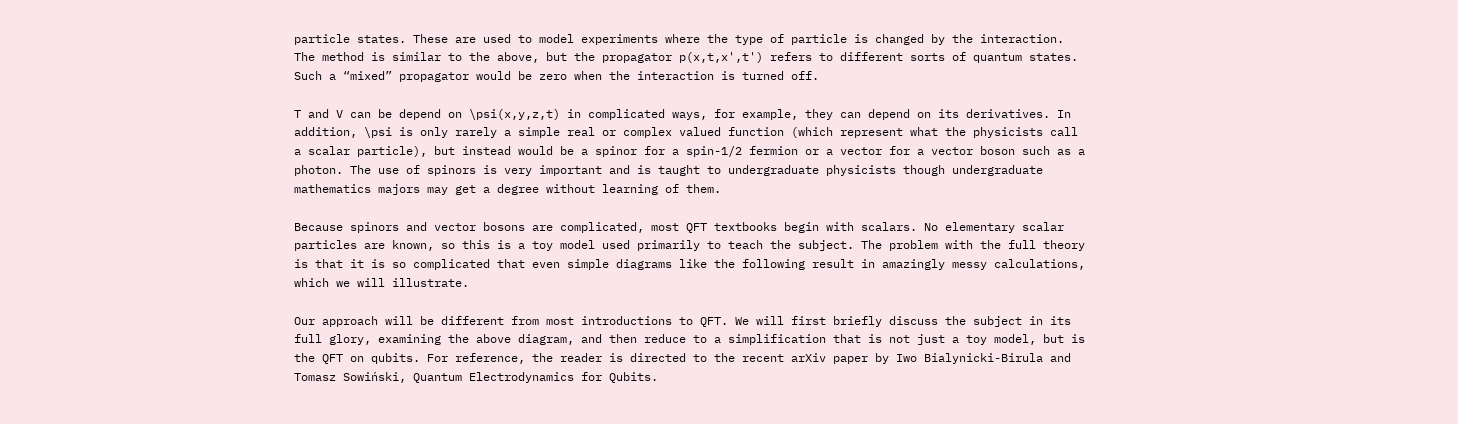particle states. These are used to model experiments where the type of particle is changed by the interaction. The method is similar to the above, but the propagator p(x,t,x',t') refers to different sorts of quantum states. Such a “mixed” propagator would be zero when the interaction is turned off.

T and V can be depend on \psi(x,y,z,t) in complicated ways, for example, they can depend on its derivatives. In addition, \psi is only rarely a simple real or complex valued function (which represent what the physicists call a scalar particle), but instead would be a spinor for a spin-1/2 fermion or a vector for a vector boson such as a photon. The use of spinors is very important and is taught to undergraduate physicists though undergraduate mathematics majors may get a degree without learning of them.

Because spinors and vector bosons are complicated, most QFT textbooks begin with scalars. No elementary scalar particles are known, so this is a toy model used primarily to teach the subject. The problem with the full theory is that it is so complicated that even simple diagrams like the following result in amazingly messy calculations, which we will illustrate.

Our approach will be different from most introductions to QFT. We will first briefly discuss the subject in its full glory, examining the above diagram, and then reduce to a simplification that is not just a toy model, but is the QFT on qubits. For reference, the reader is directed to the recent arXiv paper by Iwo Bialynicki-Birula and Tomasz Sowiński, Quantum Electrodynamics for Qubits.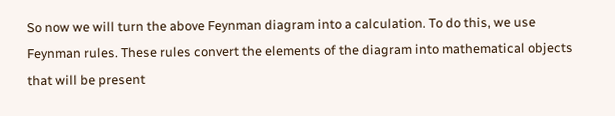So now we will turn the above Feynman diagram into a calculation. To do this, we use Feynman rules. These rules convert the elements of the diagram into mathematical objects that will be present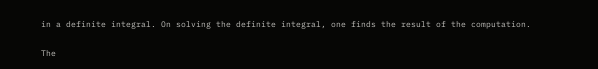in a definite integral. On solving the definite integral, one finds the result of the computation.

The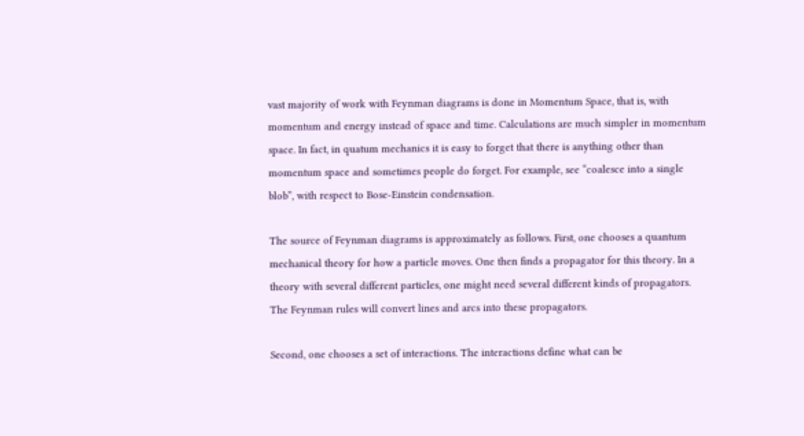vast majority of work with Feynman diagrams is done in Momentum Space, that is, with momentum and energy instead of space and time. Calculations are much simpler in momentum space. In fact, in quatum mechanics it is easy to forget that there is anything other than momentum space and sometimes people do forget. For example, see “coalesce into a single blob”, with respect to Bose-Einstein condensation.

The source of Feynman diagrams is approximately as follows. First, one chooses a quantum mechanical theory for how a particle moves. One then finds a propagator for this theory. In a theory with several different particles, one might need several different kinds of propagators. The Feynman rules will convert lines and arcs into these propagators.

Second, one chooses a set of interactions. The interactions define what can be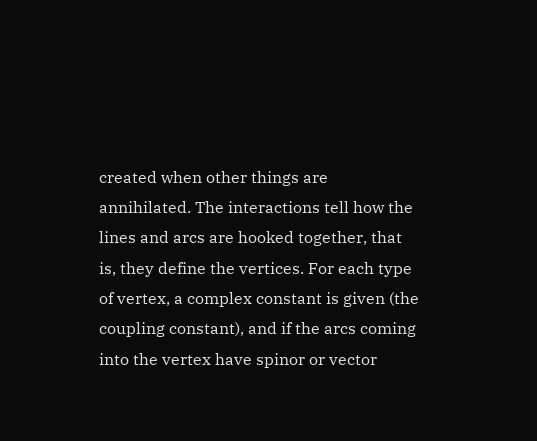created when other things are annihilated. The interactions tell how the lines and arcs are hooked together, that is, they define the vertices. For each type of vertex, a complex constant is given (the coupling constant), and if the arcs coming into the vertex have spinor or vector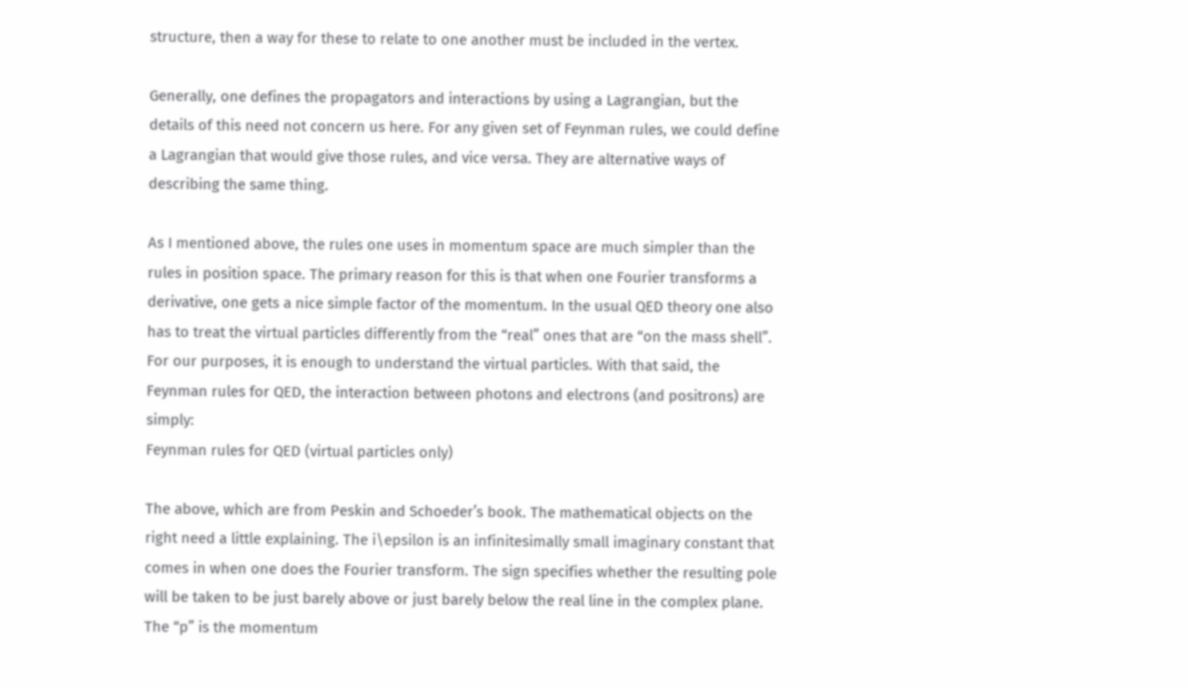structure, then a way for these to relate to one another must be included in the vertex.

Generally, one defines the propagators and interactions by using a Lagrangian, but the details of this need not concern us here. For any given set of Feynman rules, we could define a Lagrangian that would give those rules, and vice versa. They are alternative ways of describing the same thing.

As I mentioned above, the rules one uses in momentum space are much simpler than the rules in position space. The primary reason for this is that when one Fourier transforms a derivative, one gets a nice simple factor of the momentum. In the usual QED theory one also has to treat the virtual particles differently from the “real” ones that are “on the mass shell”. For our purposes, it is enough to understand the virtual particles. With that said, the Feynman rules for QED, the interaction between photons and electrons (and positrons) are simply:
Feynman rules for QED (virtual particles only)

The above, which are from Peskin and Schoeder’s book. The mathematical objects on the right need a little explaining. The i\epsilon is an infinitesimally small imaginary constant that comes in when one does the Fourier transform. The sign specifies whether the resulting pole will be taken to be just barely above or just barely below the real line in the complex plane. The “p” is the momentum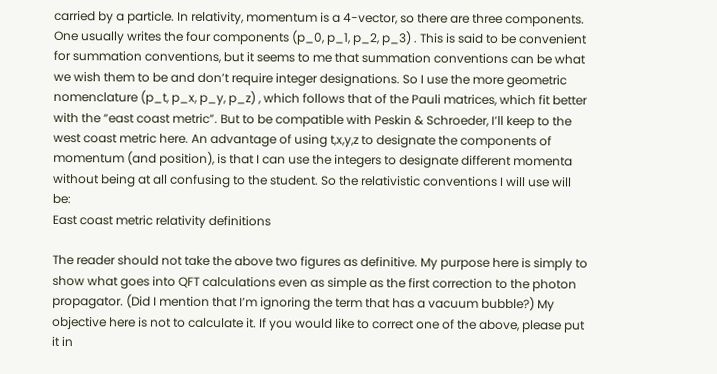carried by a particle. In relativity, momentum is a 4-vector, so there are three components. One usually writes the four components (p_0, p_1, p_2, p_3) . This is said to be convenient for summation conventions, but it seems to me that summation conventions can be what we wish them to be and don’t require integer designations. So I use the more geometric nomenclature (p_t, p_x, p_y, p_z) , which follows that of the Pauli matrices, which fit better with the “east coast metric”. But to be compatible with Peskin & Schroeder, I’ll keep to the west coast metric here. An advantage of using t,x,y,z to designate the components of momentum (and position), is that I can use the integers to designate different momenta without being at all confusing to the student. So the relativistic conventions I will use will be:
East coast metric relativity definitions

The reader should not take the above two figures as definitive. My purpose here is simply to show what goes into QFT calculations even as simple as the first correction to the photon propagator. (Did I mention that I’m ignoring the term that has a vacuum bubble?) My objective here is not to calculate it. If you would like to correct one of the above, please put it in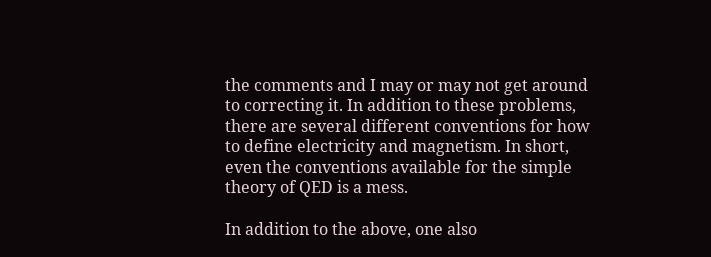the comments and I may or may not get around to correcting it. In addition to these problems, there are several different conventions for how to define electricity and magnetism. In short, even the conventions available for the simple theory of QED is a mess.

In addition to the above, one also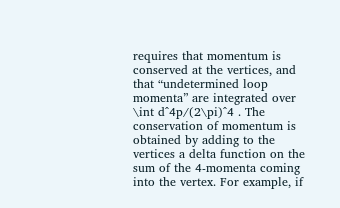requires that momentum is conserved at the vertices, and that “undetermined loop momenta” are integrated over \int d^4p/(2\pi)^4 . The conservation of momentum is obtained by adding to the vertices a delta function on the sum of the 4-momenta coming into the vertex. For example, if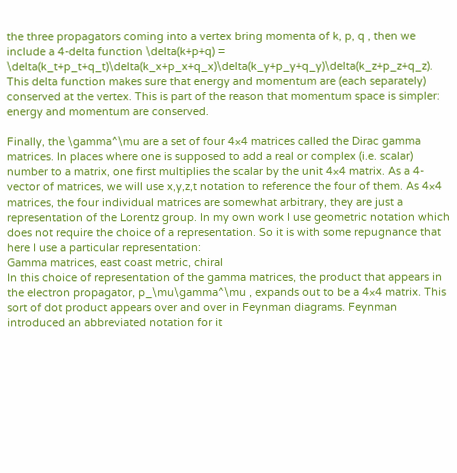the three propagators coming into a vertex bring momenta of k, p, q , then we include a 4-delta function \delta(k+p+q) = \delta(k_t+p_t+q_t)\delta(k_x+p_x+q_x)\delta(k_y+p_y+q_y)\delta(k_z+p_z+q_z). This delta function makes sure that energy and momentum are (each separately) conserved at the vertex. This is part of the reason that momentum space is simpler: energy and momentum are conserved.

Finally, the \gamma^\mu are a set of four 4×4 matrices called the Dirac gamma matrices. In places where one is supposed to add a real or complex (i.e. scalar) number to a matrix, one first multiplies the scalar by the unit 4×4 matrix. As a 4-vector of matrices, we will use x,y,z,t notation to reference the four of them. As 4×4 matrices, the four individual matrices are somewhat arbitrary, they are just a representation of the Lorentz group. In my own work I use geometric notation which does not require the choice of a representation. So it is with some repugnance that here I use a particular representation:
Gamma matrices, east coast metric, chiral
In this choice of representation of the gamma matrices, the product that appears in the electron propagator, p_\mu\gamma^\mu , expands out to be a 4×4 matrix. This sort of dot product appears over and over in Feynman diagrams. Feynman introduced an abbreviated notation for it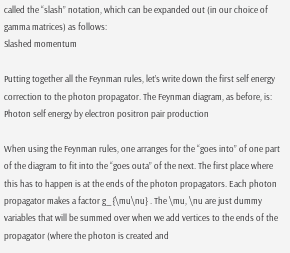called the “slash” notation, which can be expanded out (in our choice of gamma matrices) as follows:
Slashed momentum

Putting together all the Feynman rules, let’s write down the first self energy correction to the photon propagator. The Feynman diagram, as before, is:
Photon self energy by electron positron pair production

When using the Feynman rules, one arranges for the “goes into” of one part of the diagram to fit into the “goes outa” of the next. The first place where this has to happen is at the ends of the photon propagators. Each photon propagator makes a factor g_{\mu\nu} . The \mu, \nu are just dummy variables that will be summed over when we add vertices to the ends of the propagator (where the photon is created and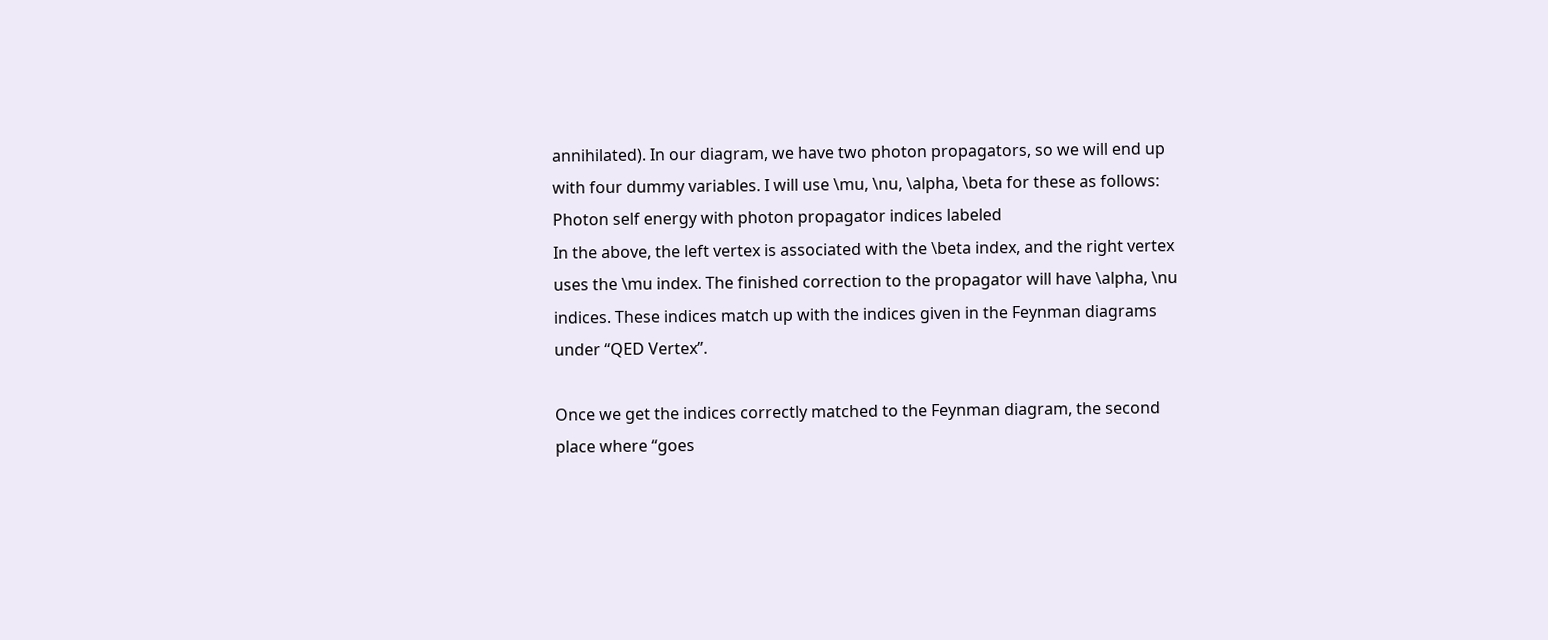annihilated). In our diagram, we have two photon propagators, so we will end up with four dummy variables. I will use \mu, \nu, \alpha, \beta for these as follows:
Photon self energy with photon propagator indices labeled
In the above, the left vertex is associated with the \beta index, and the right vertex uses the \mu index. The finished correction to the propagator will have \alpha, \nu indices. These indices match up with the indices given in the Feynman diagrams under “QED Vertex”.

Once we get the indices correctly matched to the Feynman diagram, the second place where “goes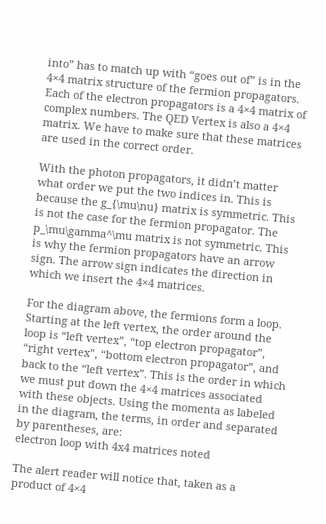into” has to match up with “goes out of” is in the 4×4 matrix structure of the fermion propagators. Each of the electron propagators is a 4×4 matrix of complex numbers. The QED Vertex is also a 4×4 matrix. We have to make sure that these matrices are used in the correct order.

With the photon propagators, it didn’t matter what order we put the two indices in. This is because the g_{\mu\nu} matrix is symmetric. This is not the case for the fermion propagator. The p_\mu\gamma^\mu matrix is not symmetric. This is why the fermion propagators have an arrow sign. The arrow sign indicates the direction in which we insert the 4×4 matrices.

For the diagram above, the fermions form a loop. Starting at the left vertex, the order around the loop is “left vertex”, “top electron propagator”, “right vertex”, “bottom electron propagator”, and back to the “left vertex”. This is the order in which we must put down the 4×4 matrices associated with these objects. Using the momenta as labeled in the diagram, the terms, in order and separated by parentheses, are:
electron loop with 4x4 matrices noted

The alert reader will notice that, taken as a product of 4×4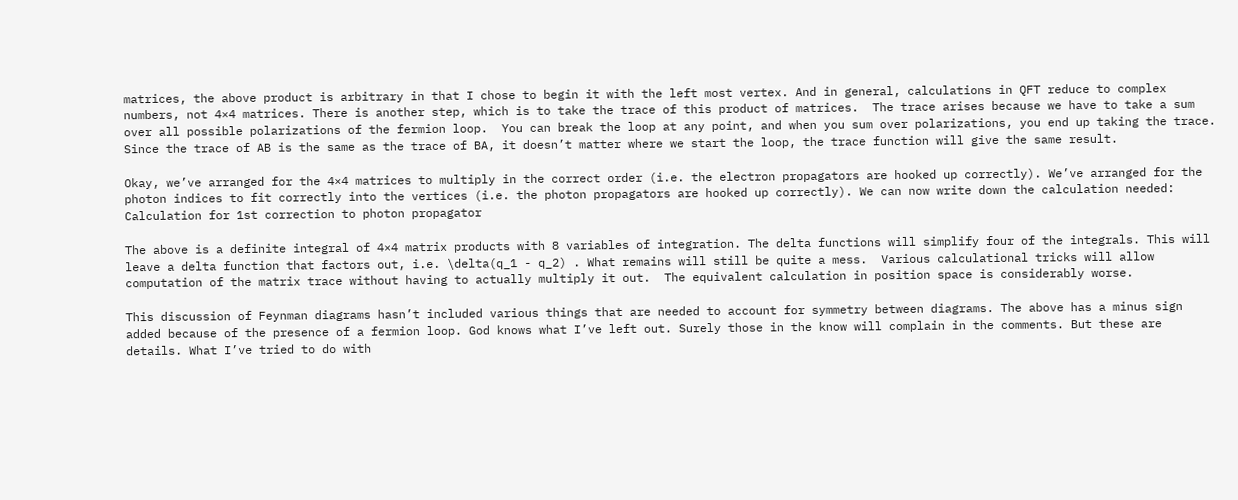matrices, the above product is arbitrary in that I chose to begin it with the left most vertex. And in general, calculations in QFT reduce to complex numbers, not 4×4 matrices. There is another step, which is to take the trace of this product of matrices.  The trace arises because we have to take a sum over all possible polarizations of the fermion loop.  You can break the loop at any point, and when you sum over polarizations, you end up taking the trace.  Since the trace of AB is the same as the trace of BA, it doesn’t matter where we start the loop, the trace function will give the same result.

Okay, we’ve arranged for the 4×4 matrices to multiply in the correct order (i.e. the electron propagators are hooked up correctly). We’ve arranged for the photon indices to fit correctly into the vertices (i.e. the photon propagators are hooked up correctly). We can now write down the calculation needed:
Calculation for 1st correction to photon propagator

The above is a definite integral of 4×4 matrix products with 8 variables of integration. The delta functions will simplify four of the integrals. This will leave a delta function that factors out, i.e. \delta(q_1 - q_2) . What remains will still be quite a mess.  Various calculational tricks will allow computation of the matrix trace without having to actually multiply it out.  The equivalent calculation in position space is considerably worse.

This discussion of Feynman diagrams hasn’t included various things that are needed to account for symmetry between diagrams. The above has a minus sign added because of the presence of a fermion loop. God knows what I’ve left out. Surely those in the know will complain in the comments. But these are details. What I’ve tried to do with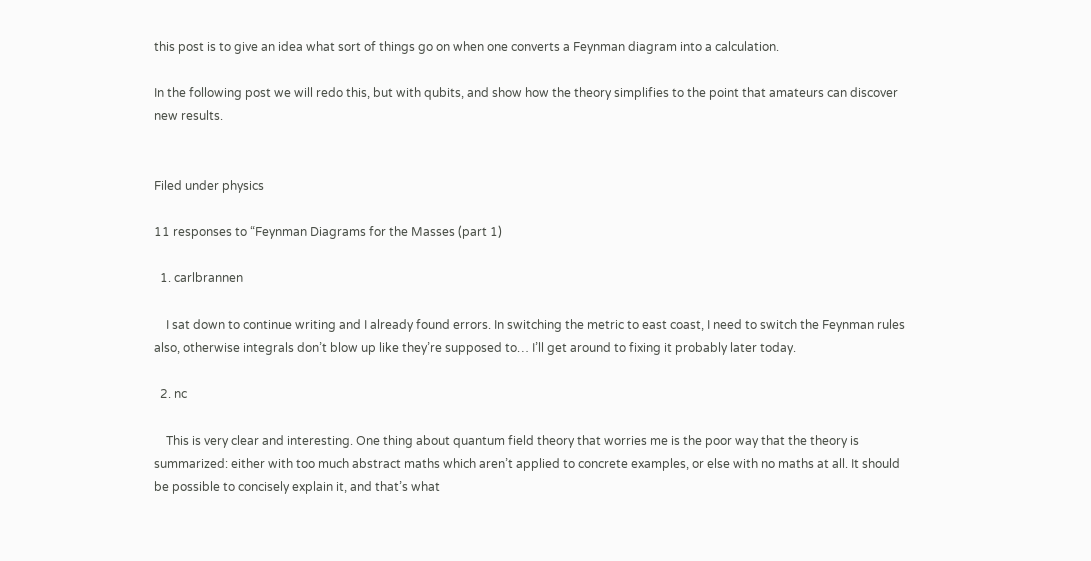this post is to give an idea what sort of things go on when one converts a Feynman diagram into a calculation.

In the following post we will redo this, but with qubits, and show how the theory simplifies to the point that amateurs can discover new results.


Filed under physics

11 responses to “Feynman Diagrams for the Masses (part 1)

  1. carlbrannen

    I sat down to continue writing and I already found errors. In switching the metric to east coast, I need to switch the Feynman rules also, otherwise integrals don’t blow up like they’re supposed to… I’ll get around to fixing it probably later today.

  2. nc

    This is very clear and interesting. One thing about quantum field theory that worries me is the poor way that the theory is summarized: either with too much abstract maths which aren’t applied to concrete examples, or else with no maths at all. It should be possible to concisely explain it, and that’s what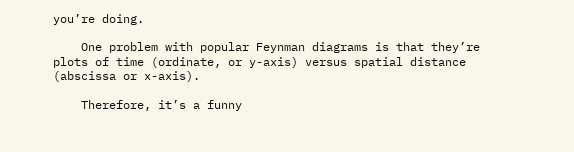you’re doing.

    One problem with popular Feynman diagrams is that they’re plots of time (ordinate, or y-axis) versus spatial distance (abscissa or x-axis).

    Therefore, it’s a funny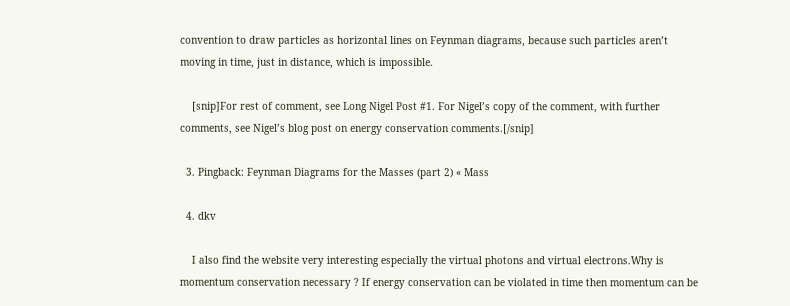convention to draw particles as horizontal lines on Feynman diagrams, because such particles aren’t moving in time, just in distance, which is impossible.

    [snip]For rest of comment, see Long Nigel Post #1. For Nigel’s copy of the comment, with further comments, see Nigel’s blog post on energy conservation comments.[/snip]

  3. Pingback: Feynman Diagrams for the Masses (part 2) « Mass

  4. dkv

    I also find the website very interesting especially the virtual photons and virtual electrons.Why is momentum conservation necessary ? If energy conservation can be violated in time then momentum can be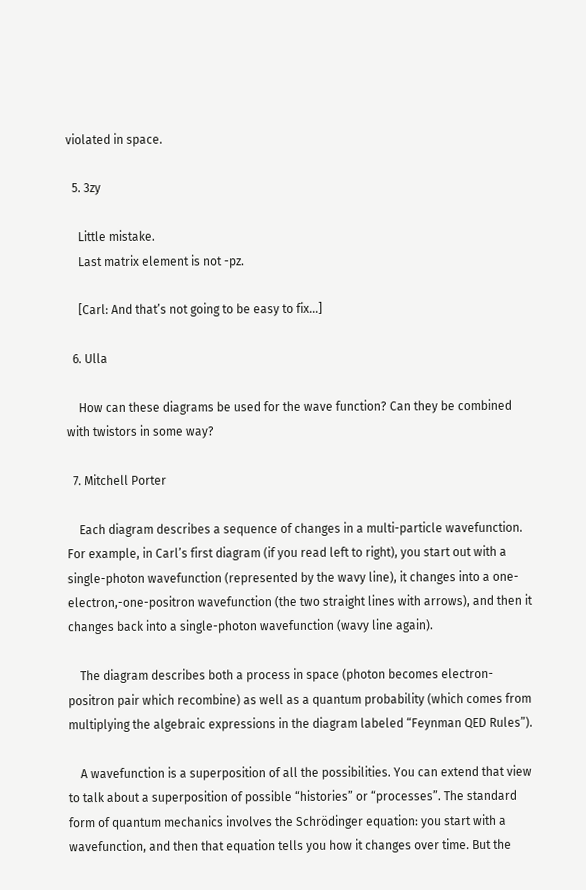violated in space.

  5. 3zy

    Little mistake.
    Last matrix element is not -pz.

    [Carl: And that’s not going to be easy to fix…]

  6. Ulla

    How can these diagrams be used for the wave function? Can they be combined with twistors in some way?

  7. Mitchell Porter

    Each diagram describes a sequence of changes in a multi-particle wavefunction. For example, in Carl’s first diagram (if you read left to right), you start out with a single-photon wavefunction (represented by the wavy line), it changes into a one-electron,-one-positron wavefunction (the two straight lines with arrows), and then it changes back into a single-photon wavefunction (wavy line again).

    The diagram describes both a process in space (photon becomes electron-positron pair which recombine) as well as a quantum probability (which comes from multiplying the algebraic expressions in the diagram labeled “Feynman QED Rules”).

    A wavefunction is a superposition of all the possibilities. You can extend that view to talk about a superposition of possible “histories” or “processes”. The standard form of quantum mechanics involves the Schrödinger equation: you start with a wavefunction, and then that equation tells you how it changes over time. But the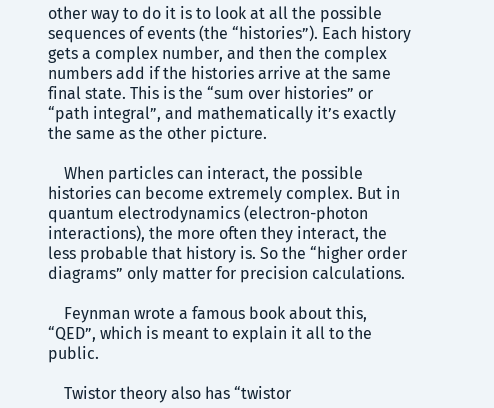other way to do it is to look at all the possible sequences of events (the “histories”). Each history gets a complex number, and then the complex numbers add if the histories arrive at the same final state. This is the “sum over histories” or “path integral”, and mathematically it’s exactly the same as the other picture.

    When particles can interact, the possible histories can become extremely complex. But in quantum electrodynamics (electron-photon interactions), the more often they interact, the less probable that history is. So the “higher order diagrams” only matter for precision calculations.

    Feynman wrote a famous book about this, “QED”, which is meant to explain it all to the public.

    Twistor theory also has “twistor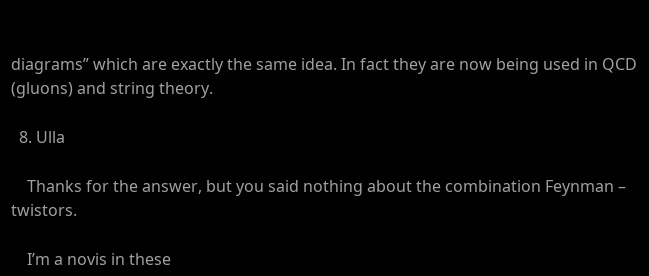diagrams” which are exactly the same idea. In fact they are now being used in QCD (gluons) and string theory.

  8. Ulla

    Thanks for the answer, but you said nothing about the combination Feynman – twistors.

    I’m a novis in these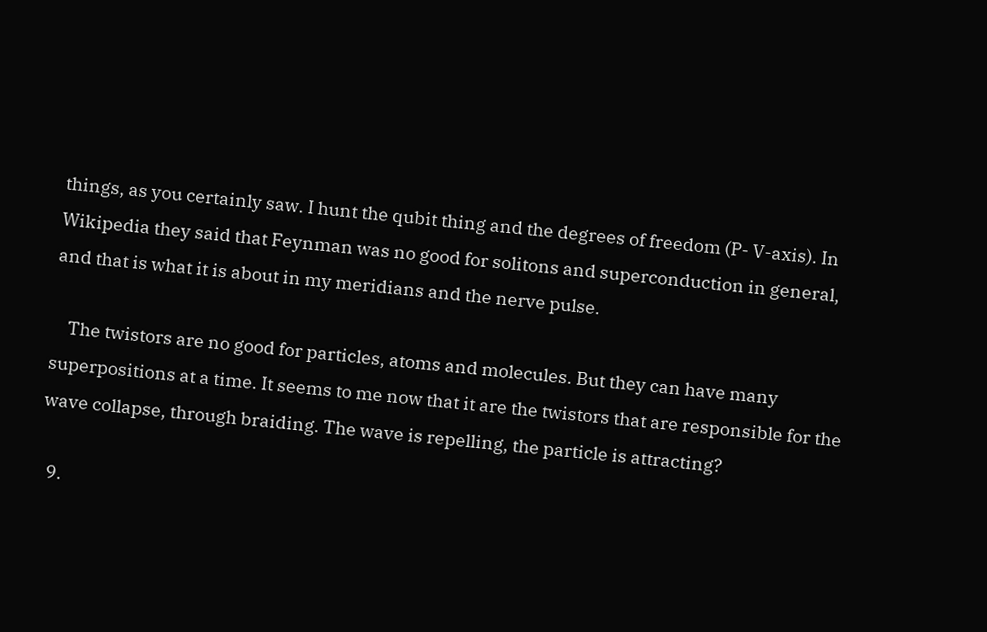things, as you certainly saw. I hunt the qubit thing and the degrees of freedom (P- V-axis). In Wikipedia they said that Feynman was no good for solitons and superconduction in general, and that is what it is about in my meridians and the nerve pulse.

    The twistors are no good for particles, atoms and molecules. But they can have many superpositions at a time. It seems to me now that it are the twistors that are responsible for the wave collapse, through braiding. The wave is repelling, the particle is attracting?

  9.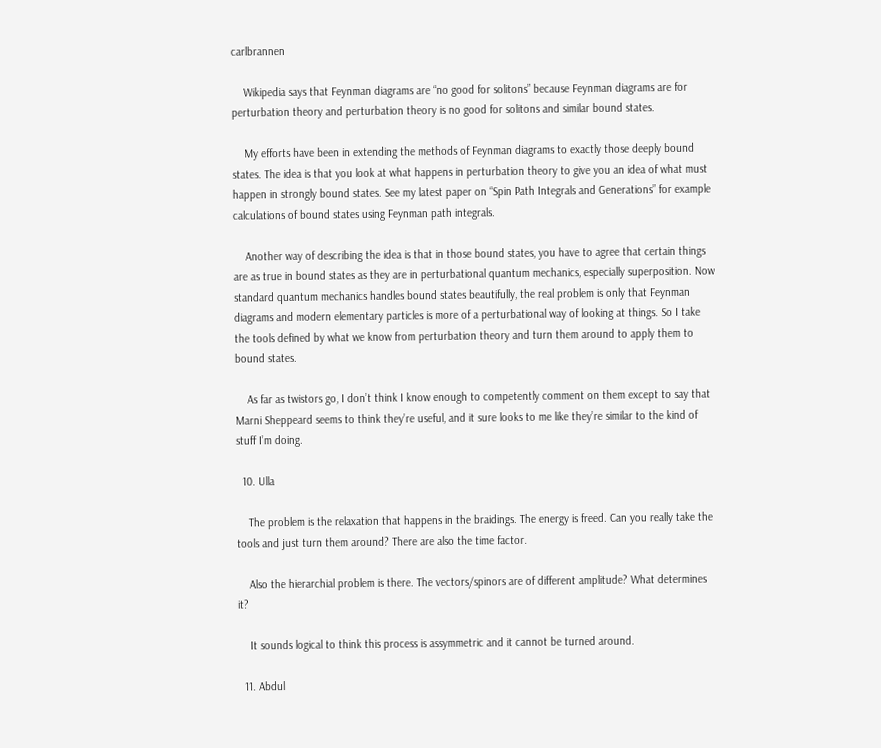carlbrannen

    Wikipedia says that Feynman diagrams are “no good for solitons” because Feynman diagrams are for perturbation theory and perturbation theory is no good for solitons and similar bound states.

    My efforts have been in extending the methods of Feynman diagrams to exactly those deeply bound states. The idea is that you look at what happens in perturbation theory to give you an idea of what must happen in strongly bound states. See my latest paper on “Spin Path Integrals and Generations” for example calculations of bound states using Feynman path integrals.

    Another way of describing the idea is that in those bound states, you have to agree that certain things are as true in bound states as they are in perturbational quantum mechanics, especially superposition. Now standard quantum mechanics handles bound states beautifully, the real problem is only that Feynman diagrams and modern elementary particles is more of a perturbational way of looking at things. So I take the tools defined by what we know from perturbation theory and turn them around to apply them to bound states.

    As far as twistors go, I don’t think I know enough to competently comment on them except to say that Marni Sheppeard seems to think they’re useful, and it sure looks to me like they’re similar to the kind of stuff I’m doing.

  10. Ulla

    The problem is the relaxation that happens in the braidings. The energy is freed. Can you really take the tools and just turn them around? There are also the time factor.

    Also the hierarchial problem is there. The vectors/spinors are of different amplitude? What determines it?

    It sounds logical to think this process is assymmetric and it cannot be turned around.

  11. Abdul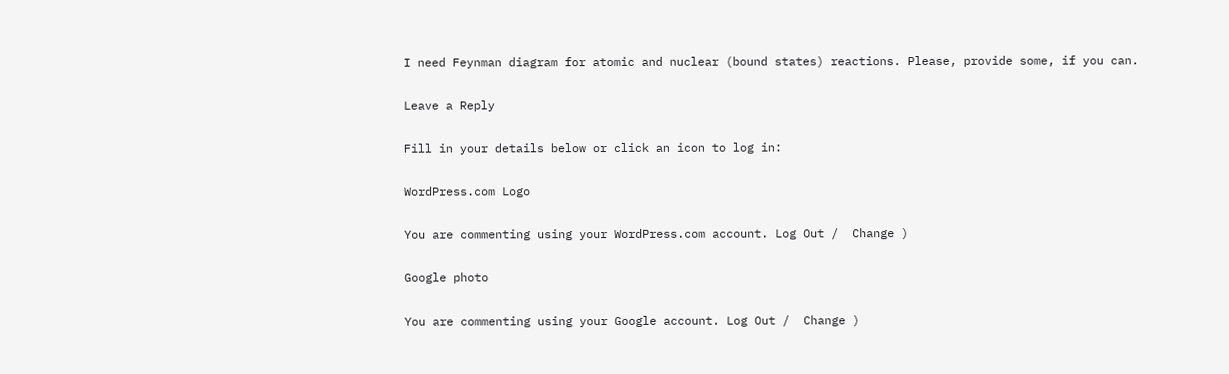I need Feynman diagram for atomic and nuclear (bound states) reactions. Please, provide some, if you can.

Leave a Reply

Fill in your details below or click an icon to log in:

WordPress.com Logo

You are commenting using your WordPress.com account. Log Out /  Change )

Google photo

You are commenting using your Google account. Log Out /  Change )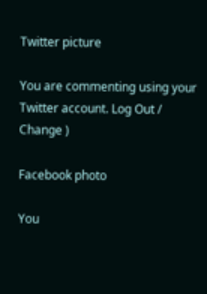Twitter picture

You are commenting using your Twitter account. Log Out /  Change )

Facebook photo

You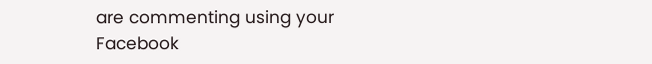are commenting using your Facebook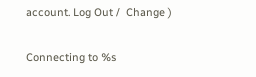account. Log Out /  Change )

Connecting to %s